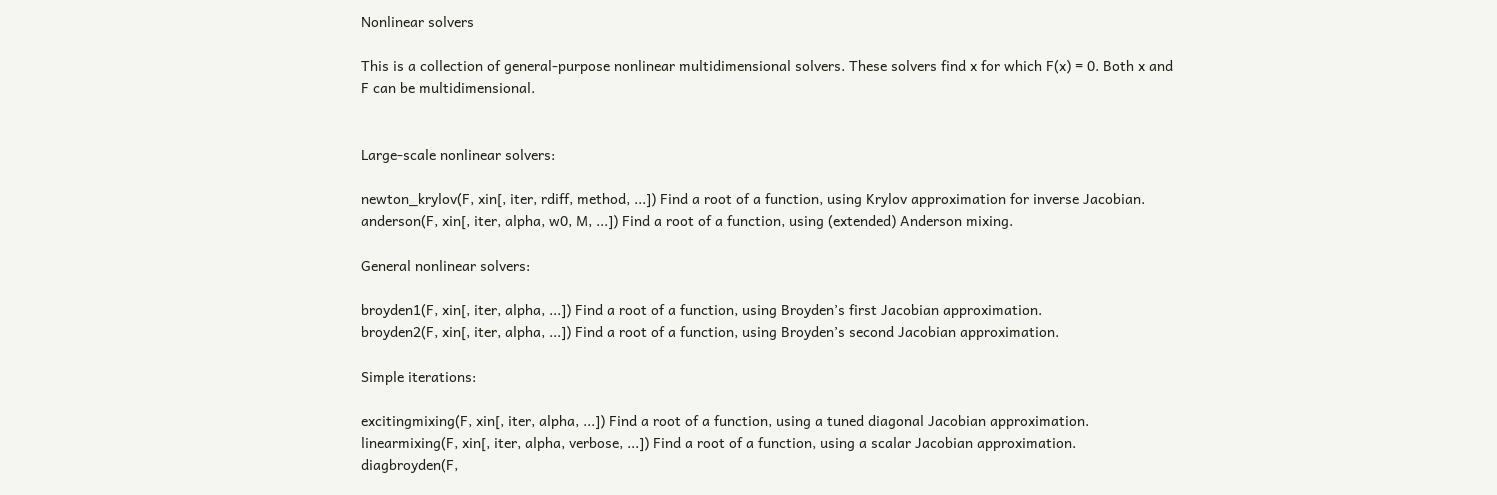Nonlinear solvers

This is a collection of general-purpose nonlinear multidimensional solvers. These solvers find x for which F(x) = 0. Both x and F can be multidimensional.


Large-scale nonlinear solvers:

newton_krylov(F, xin[, iter, rdiff, method, ...]) Find a root of a function, using Krylov approximation for inverse Jacobian.
anderson(F, xin[, iter, alpha, w0, M, ...]) Find a root of a function, using (extended) Anderson mixing.

General nonlinear solvers:

broyden1(F, xin[, iter, alpha, ...]) Find a root of a function, using Broyden’s first Jacobian approximation.
broyden2(F, xin[, iter, alpha, ...]) Find a root of a function, using Broyden’s second Jacobian approximation.

Simple iterations:

excitingmixing(F, xin[, iter, alpha, ...]) Find a root of a function, using a tuned diagonal Jacobian approximation.
linearmixing(F, xin[, iter, alpha, verbose, ...]) Find a root of a function, using a scalar Jacobian approximation.
diagbroyden(F,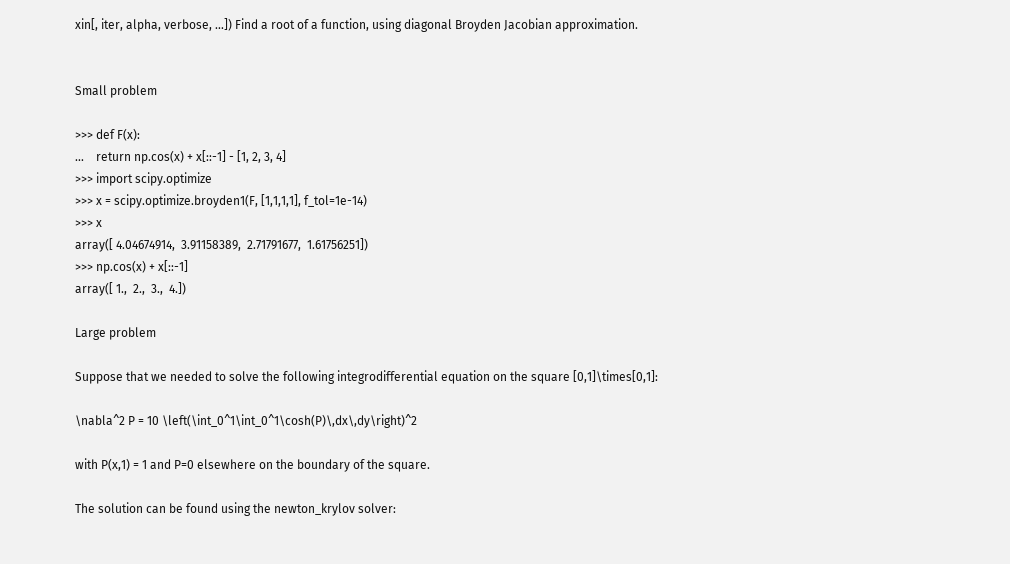xin[, iter, alpha, verbose, ...]) Find a root of a function, using diagonal Broyden Jacobian approximation.


Small problem

>>> def F(x):
...    return np.cos(x) + x[::-1] - [1, 2, 3, 4]
>>> import scipy.optimize
>>> x = scipy.optimize.broyden1(F, [1,1,1,1], f_tol=1e-14)
>>> x
array([ 4.04674914,  3.91158389,  2.71791677,  1.61756251])
>>> np.cos(x) + x[::-1]
array([ 1.,  2.,  3.,  4.])

Large problem

Suppose that we needed to solve the following integrodifferential equation on the square [0,1]\times[0,1]:

\nabla^2 P = 10 \left(\int_0^1\int_0^1\cosh(P)\,dx\,dy\right)^2

with P(x,1) = 1 and P=0 elsewhere on the boundary of the square.

The solution can be found using the newton_krylov solver: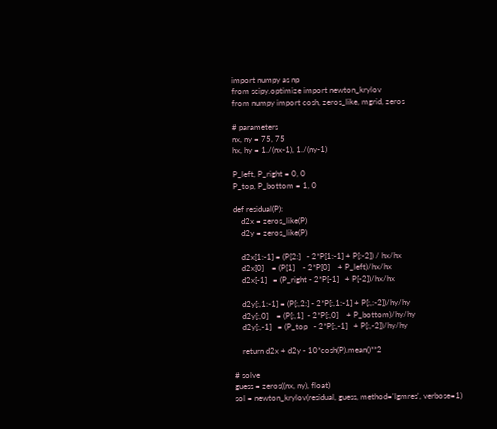import numpy as np
from scipy.optimize import newton_krylov
from numpy import cosh, zeros_like, mgrid, zeros

# parameters
nx, ny = 75, 75
hx, hy = 1./(nx-1), 1./(ny-1)

P_left, P_right = 0, 0
P_top, P_bottom = 1, 0

def residual(P):
    d2x = zeros_like(P)
    d2y = zeros_like(P)

    d2x[1:-1] = (P[2:]   - 2*P[1:-1] + P[:-2]) / hx/hx
    d2x[0]    = (P[1]    - 2*P[0]    + P_left)/hx/hx
    d2x[-1]   = (P_right - 2*P[-1]   + P[-2])/hx/hx

    d2y[:,1:-1] = (P[:,2:] - 2*P[:,1:-1] + P[:,:-2])/hy/hy
    d2y[:,0]    = (P[:,1]  - 2*P[:,0]    + P_bottom)/hy/hy
    d2y[:,-1]   = (P_top   - 2*P[:,-1]   + P[:,-2])/hy/hy

    return d2x + d2y - 10*cosh(P).mean()**2

# solve
guess = zeros((nx, ny), float)
sol = newton_krylov(residual, guess, method='lgmres', verbose=1)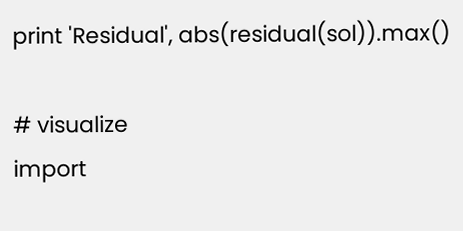print 'Residual', abs(residual(sol)).max()

# visualize
import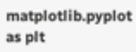matplotlib.pyplot as plt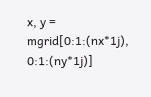x, y = mgrid[0:1:(nx*1j), 0:1:(ny*1j)]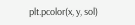plt.pcolor(x, y, sol)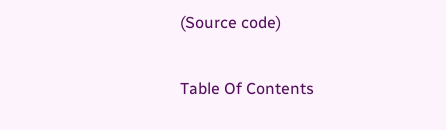(Source code)

Table Of Contents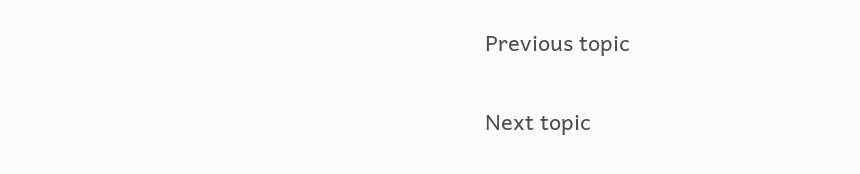Previous topic


Next topic